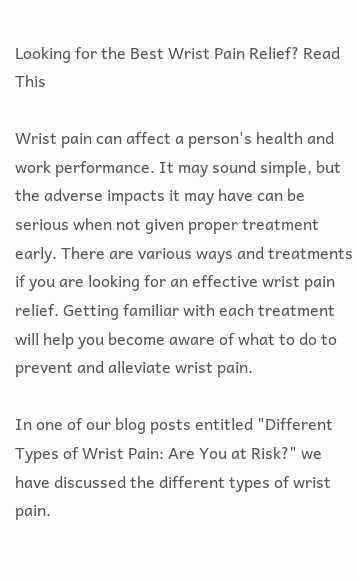Looking for the Best Wrist Pain Relief? Read This

Wrist pain can affect a person's health and work performance. It may sound simple, but the adverse impacts it may have can be serious when not given proper treatment early. There are various ways and treatments if you are looking for an effective wrist pain relief. Getting familiar with each treatment will help you become aware of what to do to prevent and alleviate wrist pain.

In one of our blog posts entitled "Different Types of Wrist Pain: Are You at Risk?" we have discussed the different types of wrist pain.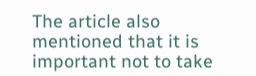The article also mentioned that it is important not to take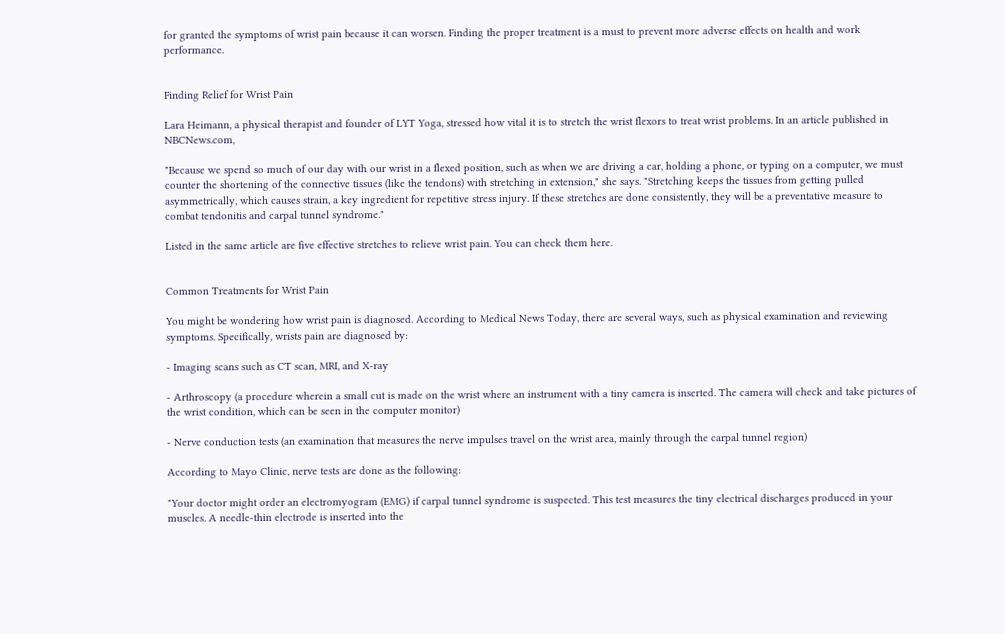for granted the symptoms of wrist pain because it can worsen. Finding the proper treatment is a must to prevent more adverse effects on health and work performance.


Finding Relief for Wrist Pain

Lara Heimann, a physical therapist and founder of LYT Yoga, stressed how vital it is to stretch the wrist flexors to treat wrist problems. In an article published in NBCNews.com,

"Because we spend so much of our day with our wrist in a flexed position, such as when we are driving a car, holding a phone, or typing on a computer, we must counter the shortening of the connective tissues (like the tendons) with stretching in extension," she says. "Stretching keeps the tissues from getting pulled asymmetrically, which causes strain, a key ingredient for repetitive stress injury. If these stretches are done consistently, they will be a preventative measure to combat tendonitis and carpal tunnel syndrome."

Listed in the same article are five effective stretches to relieve wrist pain. You can check them here.


Common Treatments for Wrist Pain

You might be wondering how wrist pain is diagnosed. According to Medical News Today, there are several ways, such as physical examination and reviewing symptoms. Specifically, wrists pain are diagnosed by:

- Imaging scans such as CT scan, MRI, and X-ray

- Arthroscopy (a procedure wherein a small cut is made on the wrist where an instrument with a tiny camera is inserted. The camera will check and take pictures of the wrist condition, which can be seen in the computer monitor)

- Nerve conduction tests (an examination that measures the nerve impulses travel on the wrist area, mainly through the carpal tunnel region)

According to Mayo Clinic, nerve tests are done as the following:

"Your doctor might order an electromyogram (EMG) if carpal tunnel syndrome is suspected. This test measures the tiny electrical discharges produced in your muscles. A needle-thin electrode is inserted into the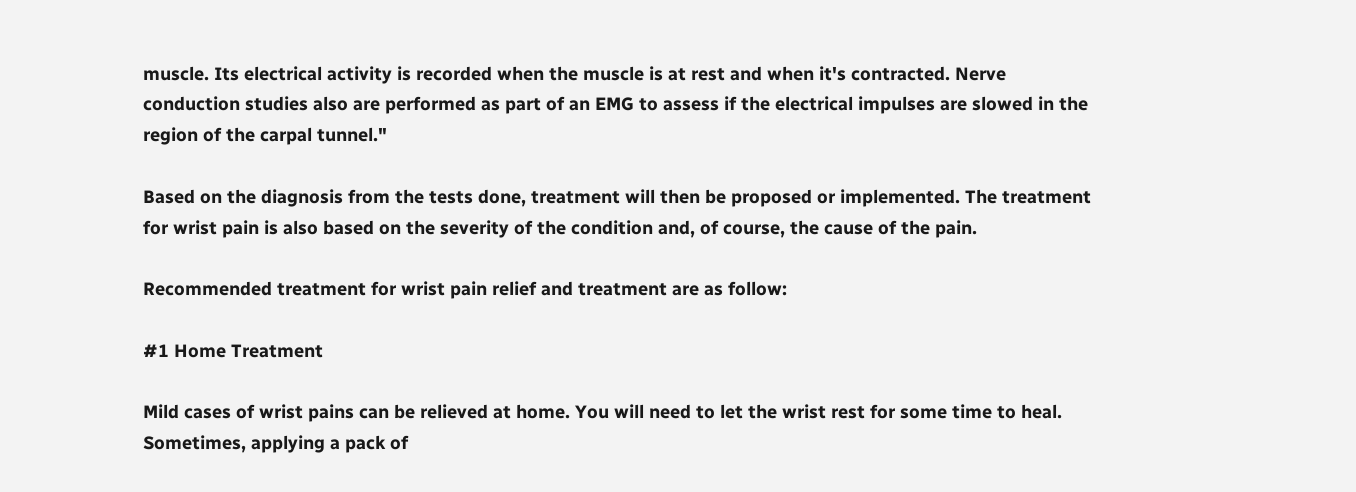muscle. Its electrical activity is recorded when the muscle is at rest and when it's contracted. Nerve conduction studies also are performed as part of an EMG to assess if the electrical impulses are slowed in the region of the carpal tunnel."

Based on the diagnosis from the tests done, treatment will then be proposed or implemented. The treatment for wrist pain is also based on the severity of the condition and, of course, the cause of the pain.

Recommended treatment for wrist pain relief and treatment are as follow:

#1 Home Treatment

Mild cases of wrist pains can be relieved at home. You will need to let the wrist rest for some time to heal. Sometimes, applying a pack of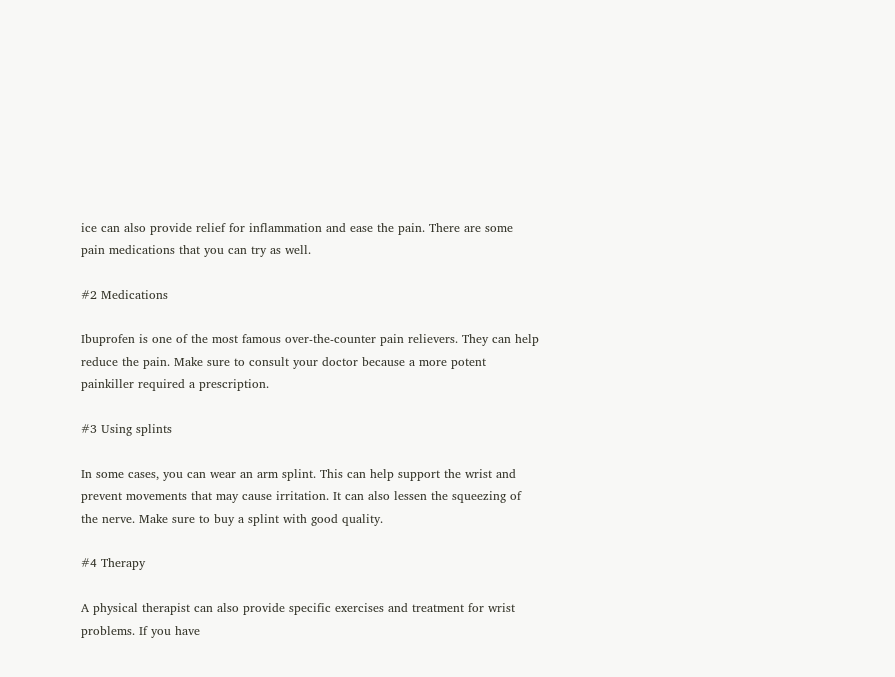ice can also provide relief for inflammation and ease the pain. There are some pain medications that you can try as well.

#2 Medications

Ibuprofen is one of the most famous over-the-counter pain relievers. They can help reduce the pain. Make sure to consult your doctor because a more potent painkiller required a prescription.

#3 Using splints

In some cases, you can wear an arm splint. This can help support the wrist and prevent movements that may cause irritation. It can also lessen the squeezing of the nerve. Make sure to buy a splint with good quality.

#4 Therapy

A physical therapist can also provide specific exercises and treatment for wrist problems. If you have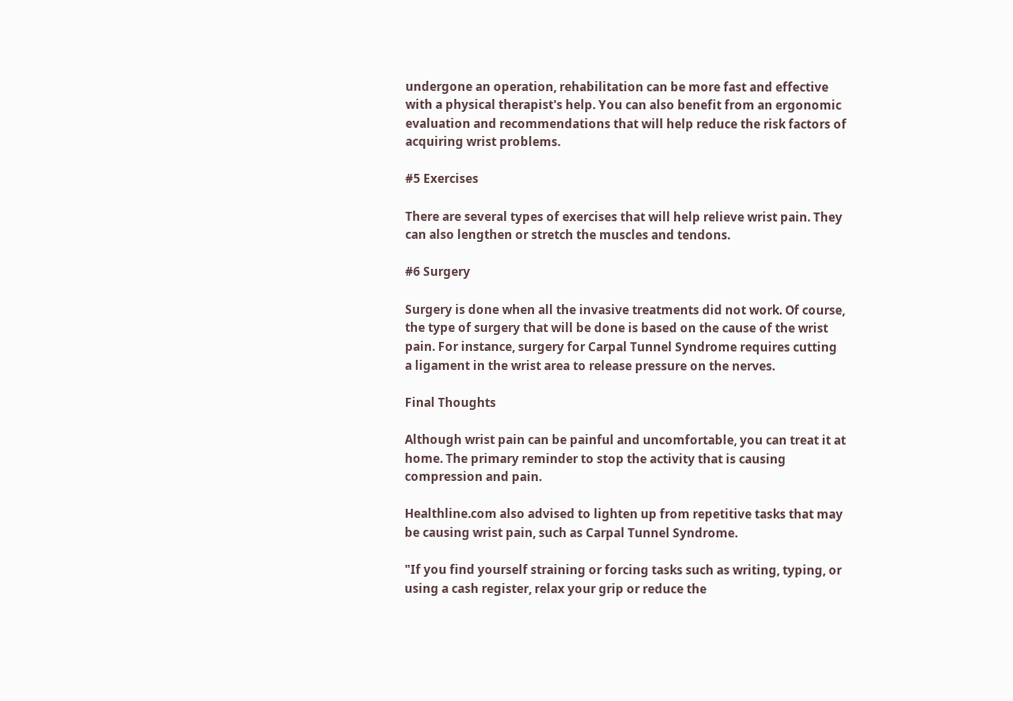undergone an operation, rehabilitation can be more fast and effective with a physical therapist's help. You can also benefit from an ergonomic evaluation and recommendations that will help reduce the risk factors of acquiring wrist problems.

#5 Exercises

There are several types of exercises that will help relieve wrist pain. They can also lengthen or stretch the muscles and tendons.

#6 Surgery

Surgery is done when all the invasive treatments did not work. Of course, the type of surgery that will be done is based on the cause of the wrist pain. For instance, surgery for Carpal Tunnel Syndrome requires cutting a ligament in the wrist area to release pressure on the nerves.

Final Thoughts

Although wrist pain can be painful and uncomfortable, you can treat it at home. The primary reminder to stop the activity that is causing compression and pain.

Healthline.com also advised to lighten up from repetitive tasks that may be causing wrist pain, such as Carpal Tunnel Syndrome.

"If you find yourself straining or forcing tasks such as writing, typing, or using a cash register, relax your grip or reduce the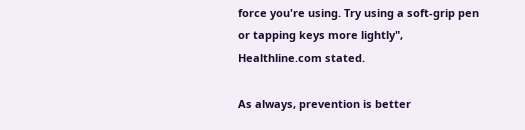force you're using. Try using a soft-grip pen or tapping keys more lightly", Healthline.com stated.

As always, prevention is better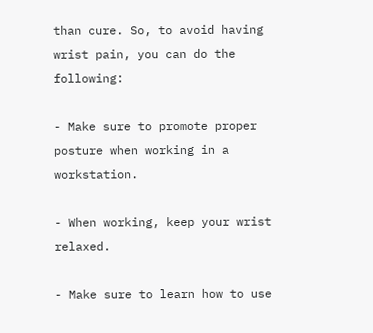than cure. So, to avoid having wrist pain, you can do the following:

- Make sure to promote proper posture when working in a workstation.

- When working, keep your wrist relaxed.

- Make sure to learn how to use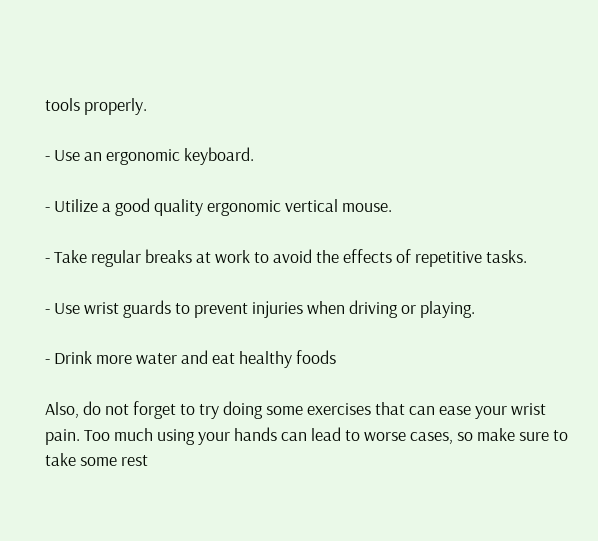tools properly.

- Use an ergonomic keyboard.

- Utilize a good quality ergonomic vertical mouse.

- Take regular breaks at work to avoid the effects of repetitive tasks.

- Use wrist guards to prevent injuries when driving or playing.

- Drink more water and eat healthy foods

Also, do not forget to try doing some exercises that can ease your wrist pain. Too much using your hands can lead to worse cases, so make sure to take some rest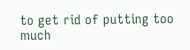to get rid of putting too much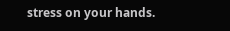stress on your hands.